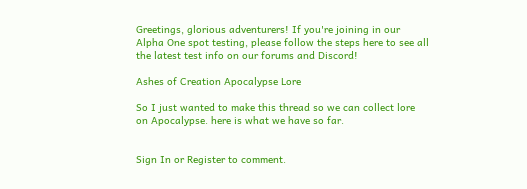Greetings, glorious adventurers! If you're joining in our Alpha One spot testing, please follow the steps here to see all the latest test info on our forums and Discord!

Ashes of Creation Apocalypse Lore

So I just wanted to make this thread so we can collect lore on Apocalypse. here is what we have so far.


Sign In or Register to comment.